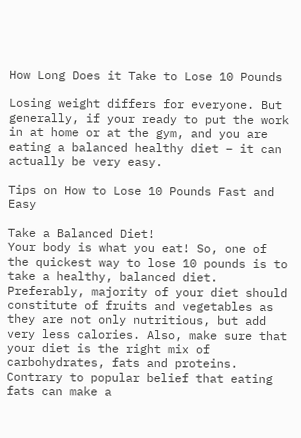How Long Does it Take to Lose 10 Pounds

Losing weight differs for everyone. But generally, if your ready to put the work in at home or at the gym, and you are eating a balanced healthy diet – it can actually be very easy.

Tips on How to Lose 10 Pounds Fast and Easy

Take a Balanced Diet!
Your body is what you eat! So, one of the quickest way to lose 10 pounds is to take a healthy, balanced diet. Preferably, majority of your diet should constitute of fruits and vegetables as they are not only nutritious, but add very less calories. Also, make sure that your diet is the right mix of carbohydrates, fats and proteins. Contrary to popular belief that eating fats can make a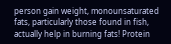person gain weight, monounsaturated fats, particularly those found in fish, actually help in burning fats! Protein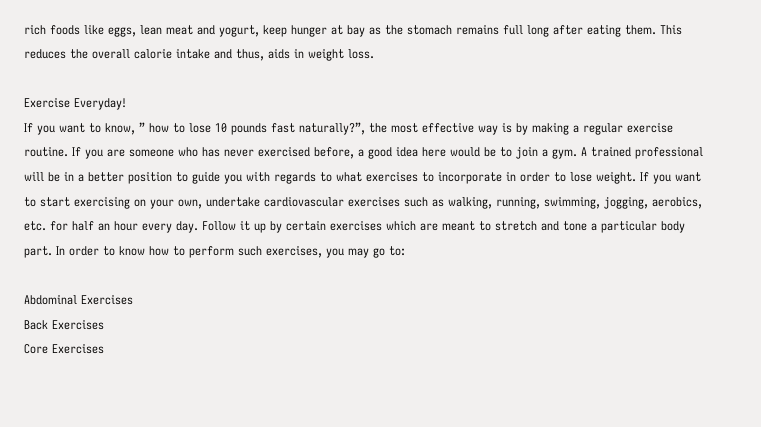rich foods like eggs, lean meat and yogurt, keep hunger at bay as the stomach remains full long after eating them. This reduces the overall calorie intake and thus, aids in weight loss.

Exercise Everyday!
If you want to know, ” how to lose 10 pounds fast naturally?”, the most effective way is by making a regular exercise routine. If you are someone who has never exercised before, a good idea here would be to join a gym. A trained professional will be in a better position to guide you with regards to what exercises to incorporate in order to lose weight. If you want to start exercising on your own, undertake cardiovascular exercises such as walking, running, swimming, jogging, aerobics, etc. for half an hour every day. Follow it up by certain exercises which are meant to stretch and tone a particular body part. In order to know how to perform such exercises, you may go to:

Abdominal Exercises
Back Exercises
Core Exercises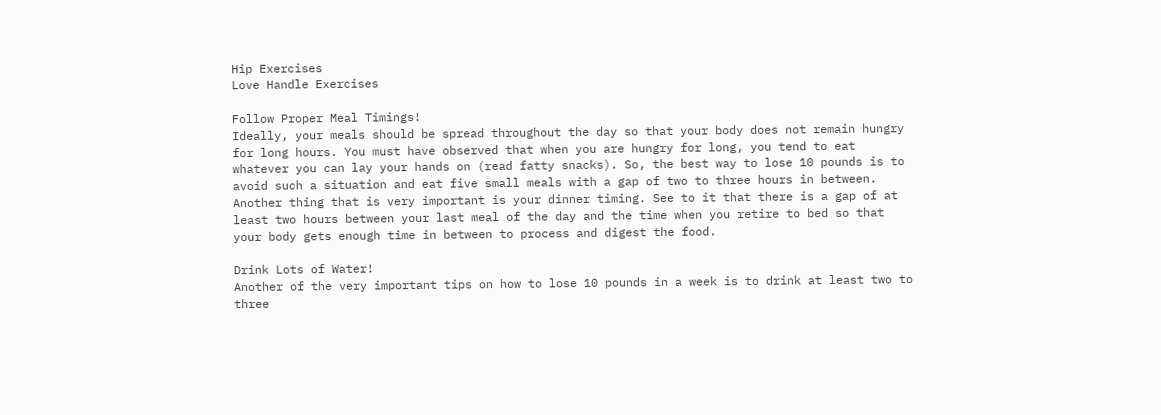Hip Exercises
Love Handle Exercises

Follow Proper Meal Timings!
Ideally, your meals should be spread throughout the day so that your body does not remain hungry for long hours. You must have observed that when you are hungry for long, you tend to eat whatever you can lay your hands on (read fatty snacks). So, the best way to lose 10 pounds is to avoid such a situation and eat five small meals with a gap of two to three hours in between. Another thing that is very important is your dinner timing. See to it that there is a gap of at least two hours between your last meal of the day and the time when you retire to bed so that your body gets enough time in between to process and digest the food.

Drink Lots of Water!
Another of the very important tips on how to lose 10 pounds in a week is to drink at least two to three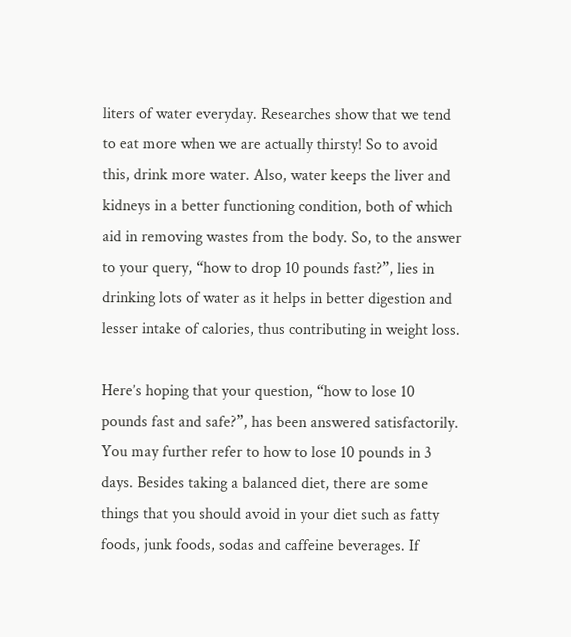liters of water everyday. Researches show that we tend to eat more when we are actually thirsty! So to avoid this, drink more water. Also, water keeps the liver and kidneys in a better functioning condition, both of which aid in removing wastes from the body. So, to the answer to your query, “how to drop 10 pounds fast?”, lies in drinking lots of water as it helps in better digestion and lesser intake of calories, thus contributing in weight loss.

Here’s hoping that your question, “how to lose 10 pounds fast and safe?”, has been answered satisfactorily. You may further refer to how to lose 10 pounds in 3 days. Besides taking a balanced diet, there are some things that you should avoid in your diet such as fatty foods, junk foods, sodas and caffeine beverages. If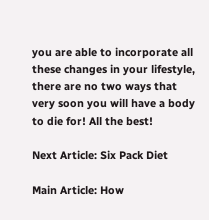you are able to incorporate all these changes in your lifestyle, there are no two ways that very soon you will have a body to die for! All the best!

Next Article: Six Pack Diet

Main Article: How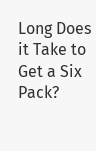Long Does it Take to Get a Six Pack?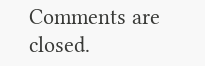Comments are closed.